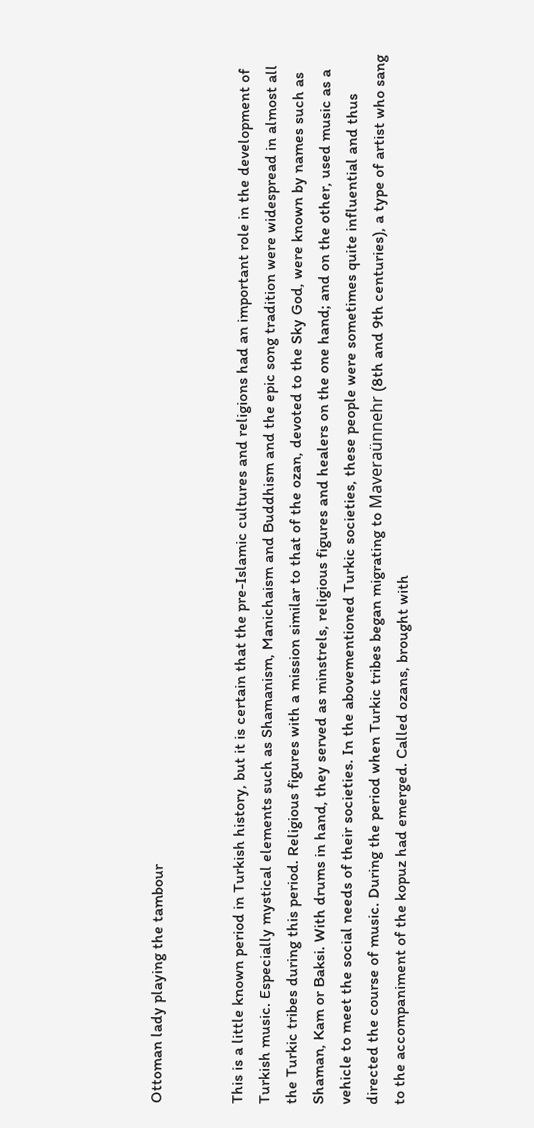Ottoman lady playing the tambour


This is a little known period in Turkish history, but it is certain that the pre-Islamic cultures and religions had an important role in the development of Turkish music. Especially mystical elements such as Shamanism, Manichaism and Buddhism and the epic song tradition were widespread in almost all the Turkic tribes during this period. Religious figures with a mission similar to that of the ozan, devoted to the Sky God, were known by names such as Shaman, Kam or Baksi. With drums in hand, they served as minstrels, religious figures and healers on the one hand; and on the other, used music as a vehicle to meet the social needs of their societies. In the abovementioned Turkic societies, these people were sometimes quite influential and thus directed the course of music. During the period when Turkic tribes began migrating to Maveraünnehr (8th and 9th centuries), a type of artist who sang to the accompaniment of the kopuz had emerged. Called ozans, brought with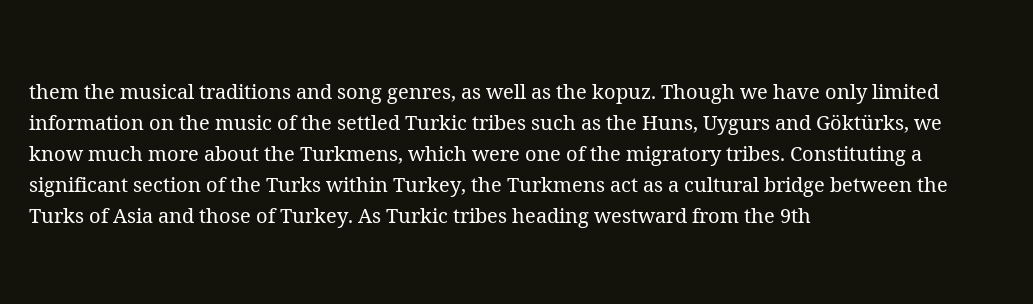them the musical traditions and song genres, as well as the kopuz. Though we have only limited information on the music of the settled Turkic tribes such as the Huns, Uygurs and Göktürks, we know much more about the Turkmens, which were one of the migratory tribes. Constituting a significant section of the Turks within Turkey, the Turkmens act as a cultural bridge between the Turks of Asia and those of Turkey. As Turkic tribes heading westward from the 9th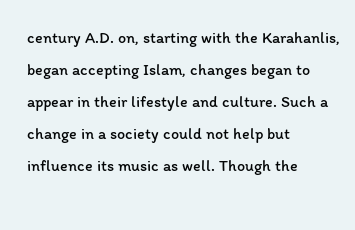century A.D. on, starting with the Karahanlis, began accepting Islam, changes began to appear in their lifestyle and culture. Such a change in a society could not help but influence its music as well. Though the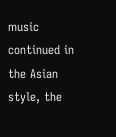music continued in the Asian style, the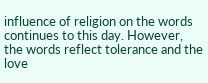influence of religion on the words continues to this day. However, the words reflect tolerance and the love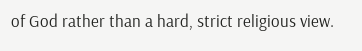of God rather than a hard, strict religious view.